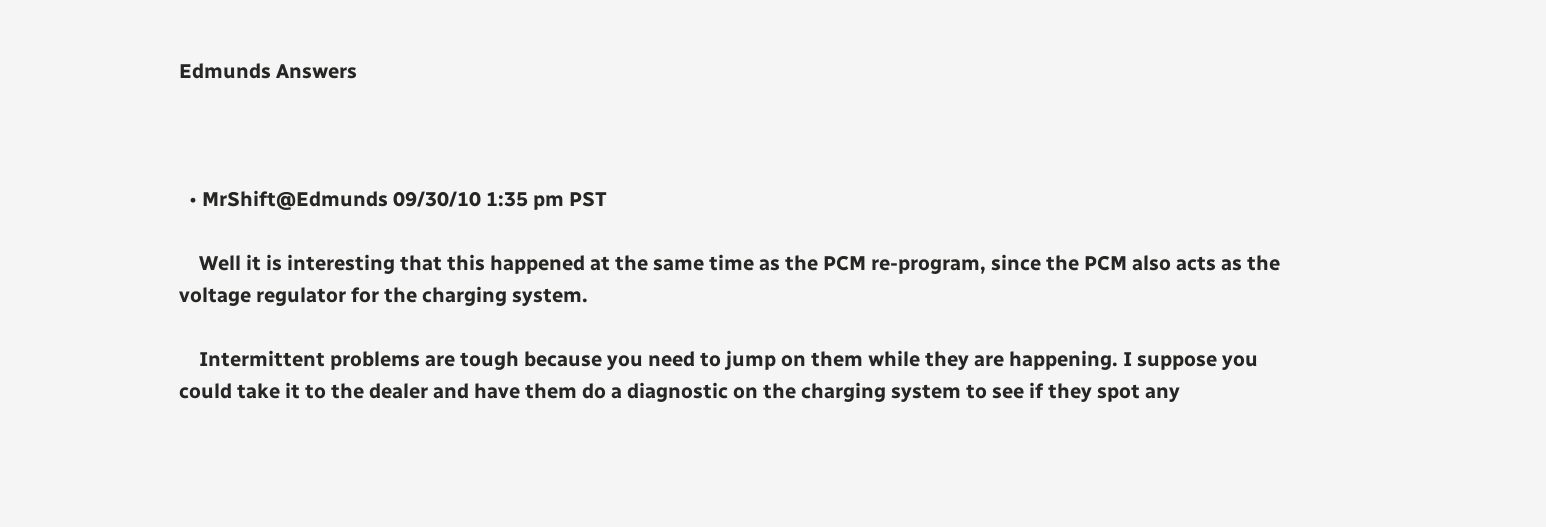Edmunds Answers



  • MrShift@Edmunds 09/30/10 1:35 pm PST

    Well it is interesting that this happened at the same time as the PCM re-program, since the PCM also acts as the voltage regulator for the charging system.

    Intermittent problems are tough because you need to jump on them while they are happening. I suppose you could take it to the dealer and have them do a diagnostic on the charging system to see if they spot any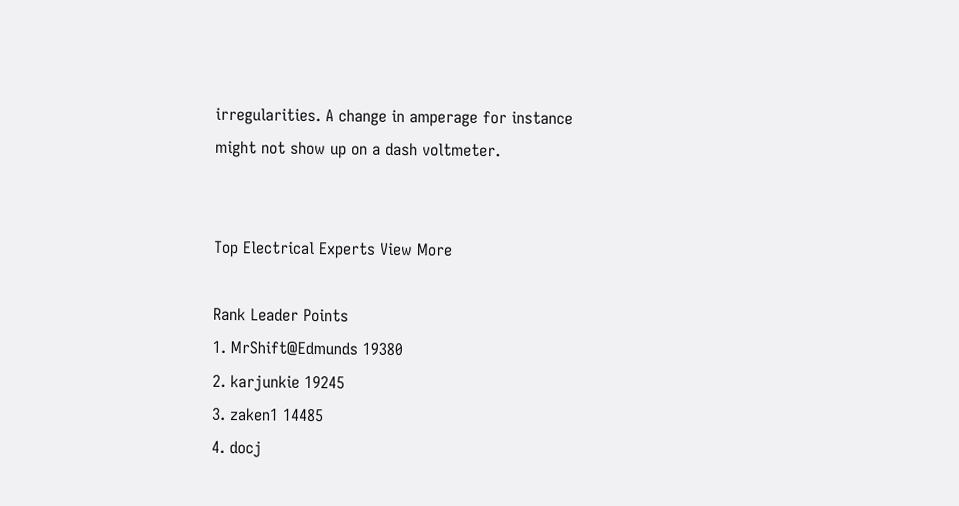irregularities. A change in amperage for instance might not show up on a dash voltmeter.


Top Electrical Experts View More

Rank Leader Points
1. MrShift@Edmunds 19380
2. karjunkie 19245
3. zaken1 14485
4. docj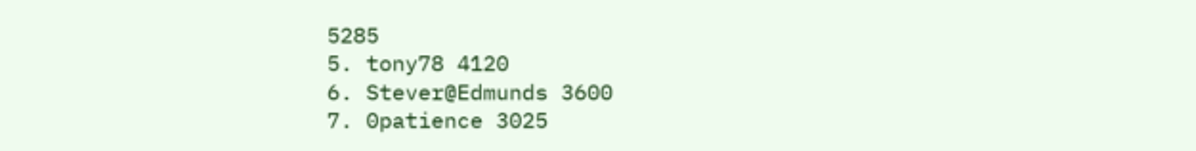5285
5. tony78 4120
6. Stever@Edmunds 3600
7. 0patience 3025